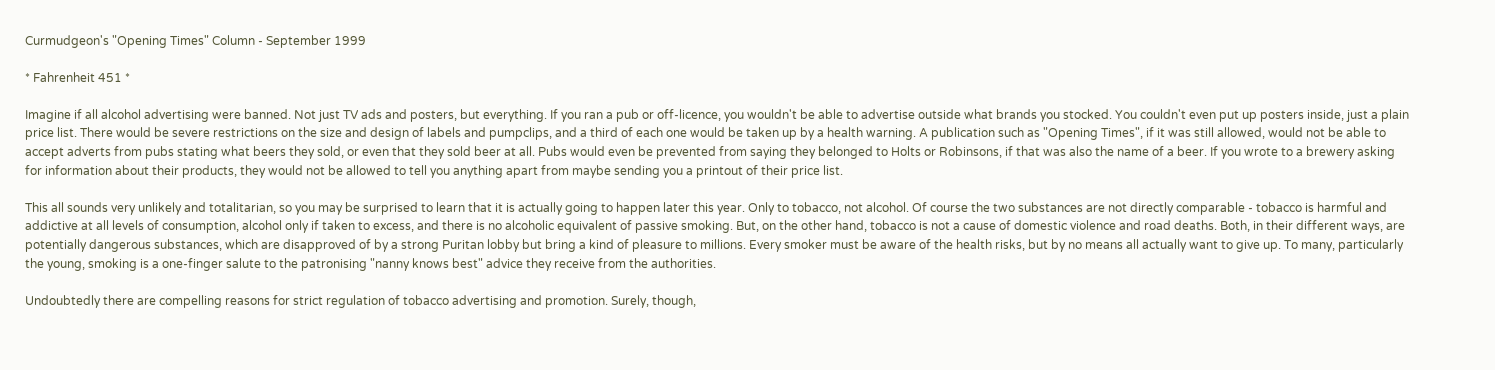Curmudgeon's "Opening Times" Column - September 1999

* Fahrenheit 451 *

Imagine if all alcohol advertising were banned. Not just TV ads and posters, but everything. If you ran a pub or off-licence, you wouldn't be able to advertise outside what brands you stocked. You couldn't even put up posters inside, just a plain price list. There would be severe restrictions on the size and design of labels and pumpclips, and a third of each one would be taken up by a health warning. A publication such as "Opening Times", if it was still allowed, would not be able to accept adverts from pubs stating what beers they sold, or even that they sold beer at all. Pubs would even be prevented from saying they belonged to Holts or Robinsons, if that was also the name of a beer. If you wrote to a brewery asking for information about their products, they would not be allowed to tell you anything apart from maybe sending you a printout of their price list.

This all sounds very unlikely and totalitarian, so you may be surprised to learn that it is actually going to happen later this year. Only to tobacco, not alcohol. Of course the two substances are not directly comparable - tobacco is harmful and addictive at all levels of consumption, alcohol only if taken to excess, and there is no alcoholic equivalent of passive smoking. But, on the other hand, tobacco is not a cause of domestic violence and road deaths. Both, in their different ways, are potentially dangerous substances, which are disapproved of by a strong Puritan lobby but bring a kind of pleasure to millions. Every smoker must be aware of the health risks, but by no means all actually want to give up. To many, particularly the young, smoking is a one-finger salute to the patronising "nanny knows best" advice they receive from the authorities.

Undoubtedly there are compelling reasons for strict regulation of tobacco advertising and promotion. Surely, though,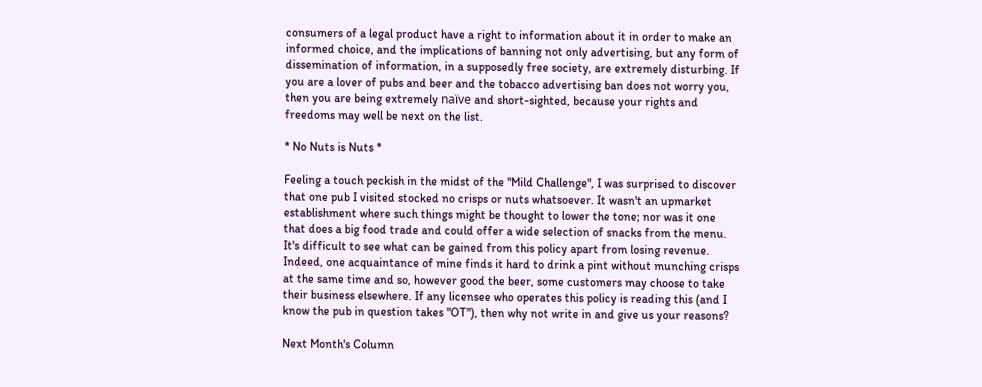consumers of a legal product have a right to information about it in order to make an informed choice, and the implications of banning not only advertising, but any form of dissemination of information, in a supposedly free society, are extremely disturbing. If you are a lover of pubs and beer and the tobacco advertising ban does not worry you, then you are being extremely naïve and short-sighted, because your rights and freedoms may well be next on the list.

* No Nuts is Nuts *

Feeling a touch peckish in the midst of the "Mild Challenge", I was surprised to discover that one pub I visited stocked no crisps or nuts whatsoever. It wasn't an upmarket establishment where such things might be thought to lower the tone; nor was it one that does a big food trade and could offer a wide selection of snacks from the menu. It's difficult to see what can be gained from this policy apart from losing revenue. Indeed, one acquaintance of mine finds it hard to drink a pint without munching crisps at the same time and so, however good the beer, some customers may choose to take their business elsewhere. If any licensee who operates this policy is reading this (and I know the pub in question takes "OT"), then why not write in and give us your reasons?

Next Month's Column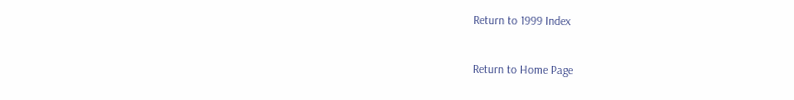Return to 1999 Index

Return to Home Page